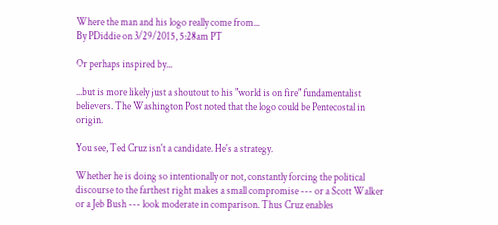Where the man and his logo really come from...
By PDiddie on 3/29/2015, 5:28am PT

Or perhaps inspired by...

...but is more likely just a shoutout to his "world is on fire" fundamentalist believers. The Washington Post noted that the logo could be Pentecostal in origin.

You see, Ted Cruz isn't a candidate. He's a strategy.

Whether he is doing so intentionally or not, constantly forcing the political discourse to the farthest right makes a small compromise --- or a Scott Walker or a Jeb Bush --- look moderate in comparison. Thus Cruz enables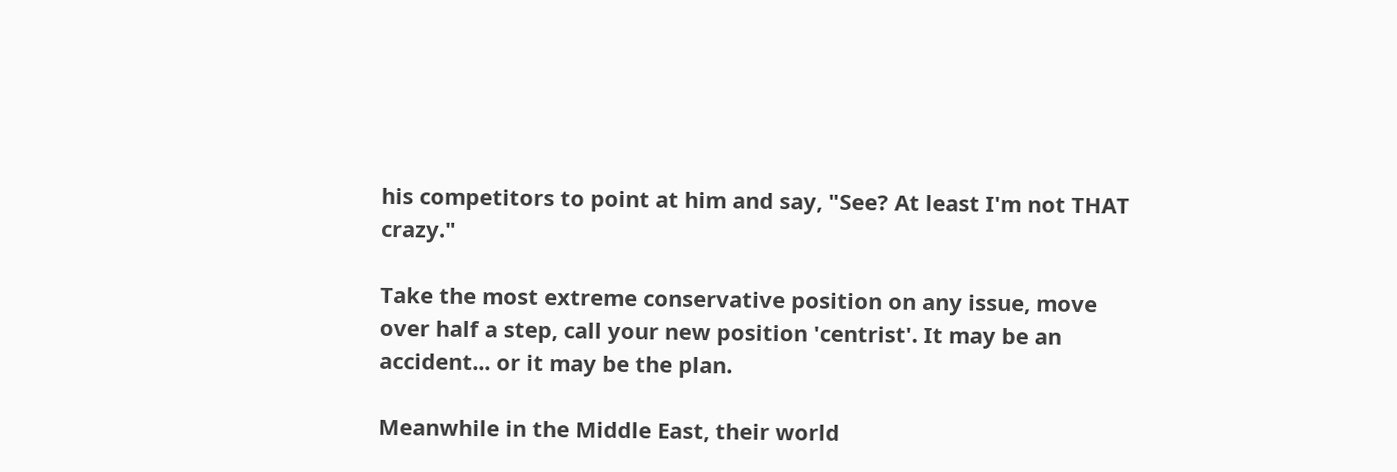his competitors to point at him and say, "See? At least I'm not THAT crazy."

Take the most extreme conservative position on any issue, move over half a step, call your new position 'centrist'. It may be an accident... or it may be the plan.

Meanwhile in the Middle East, their world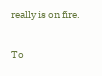really is on fire.

To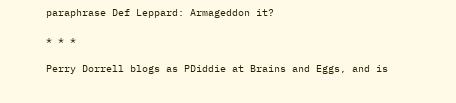paraphrase Def Leppard: Armageddon it?

* * *

Perry Dorrell blogs as PDiddie at Brains and Eggs, and is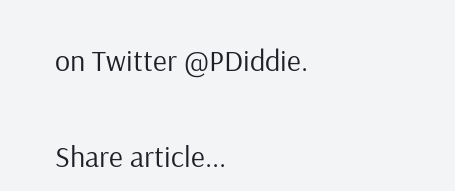on Twitter @PDiddie.

Share article...